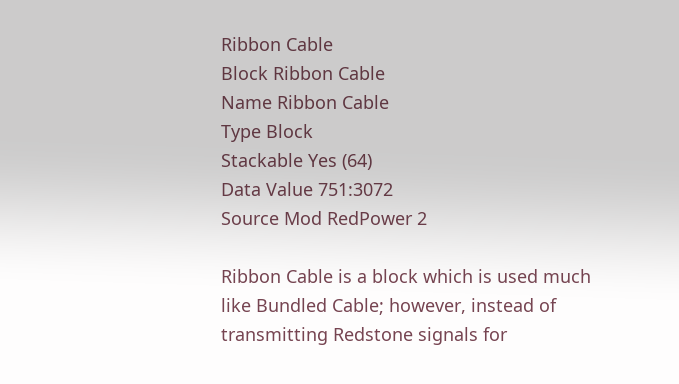Ribbon Cable
Block Ribbon Cable
Name Ribbon Cable
Type Block
Stackable Yes (64)
Data Value 751:3072
Source Mod RedPower 2

Ribbon Cable is a block which is used much like Bundled Cable; however, instead of transmitting Redstone signals for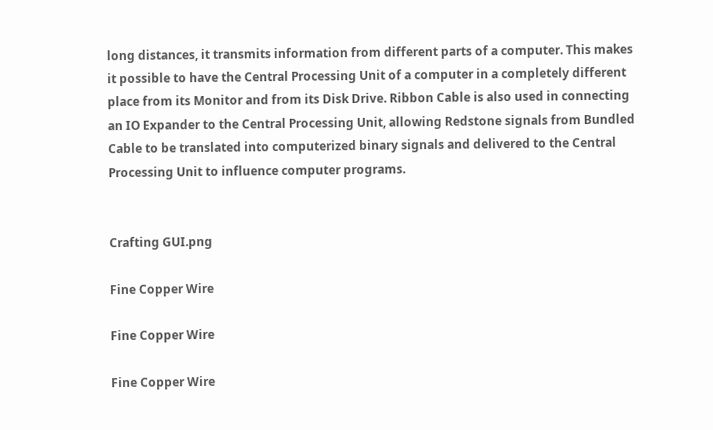long distances, it transmits information from different parts of a computer. This makes it possible to have the Central Processing Unit of a computer in a completely different place from its Monitor and from its Disk Drive. Ribbon Cable is also used in connecting an IO Expander to the Central Processing Unit, allowing Redstone signals from Bundled Cable to be translated into computerized binary signals and delivered to the Central Processing Unit to influence computer programs.


Crafting GUI.png

Fine Copper Wire

Fine Copper Wire

Fine Copper Wire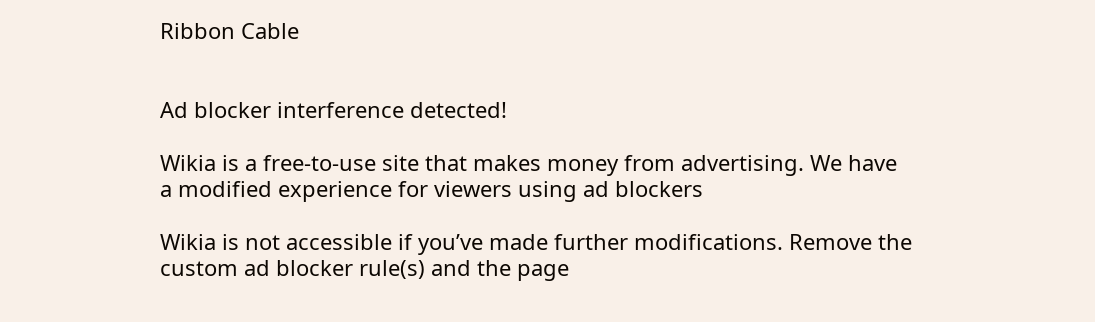Ribbon Cable


Ad blocker interference detected!

Wikia is a free-to-use site that makes money from advertising. We have a modified experience for viewers using ad blockers

Wikia is not accessible if you’ve made further modifications. Remove the custom ad blocker rule(s) and the page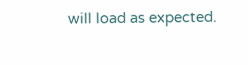will load as expected.